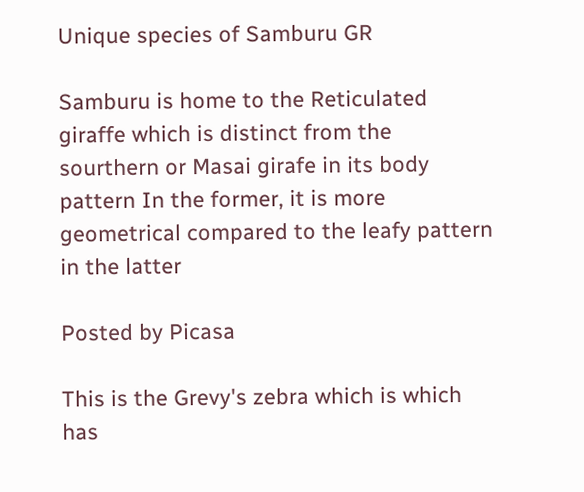Unique species of Samburu GR

Samburu is home to the Reticulated giraffe which is distinct from the sourthern or Masai girafe in its body pattern In the former, it is more geometrical compared to the leafy pattern in the latter

Posted by Picasa

This is the Grevy's zebra which is which has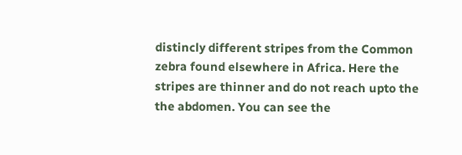distincly different stripes from the Common zebra found elsewhere in Africa. Here the stripes are thinner and do not reach upto the the abdomen. You can see the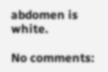abdomen is white.

No comments: